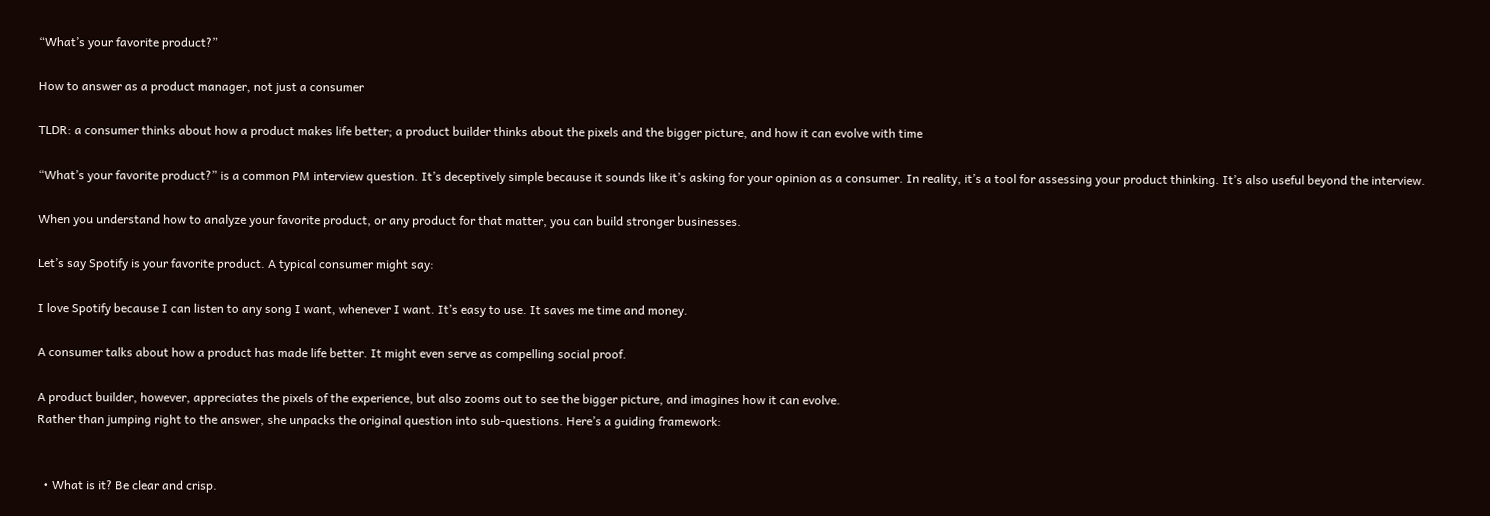“What’s your favorite product?”

How to answer as a product manager, not just a consumer

TLDR: a consumer thinks about how a product makes life better; a product builder thinks about the pixels and the bigger picture, and how it can evolve with time

“What’s your favorite product?” is a common PM interview question. It’s deceptively simple because it sounds like it’s asking for your opinion as a consumer. In reality, it’s a tool for assessing your product thinking. It’s also useful beyond the interview.

When you understand how to analyze your favorite product, or any product for that matter, you can build stronger businesses.

Let’s say Spotify is your favorite product. A typical consumer might say:

I love Spotify because I can listen to any song I want, whenever I want. It’s easy to use. It saves me time and money.

A consumer talks about how a product has made life better. It might even serve as compelling social proof.

A product builder, however, appreciates the pixels of the experience, but also zooms out to see the bigger picture, and imagines how it can evolve.
Rather than jumping right to the answer, she unpacks the original question into sub-questions. Here’s a guiding framework:


  • What is it? Be clear and crisp.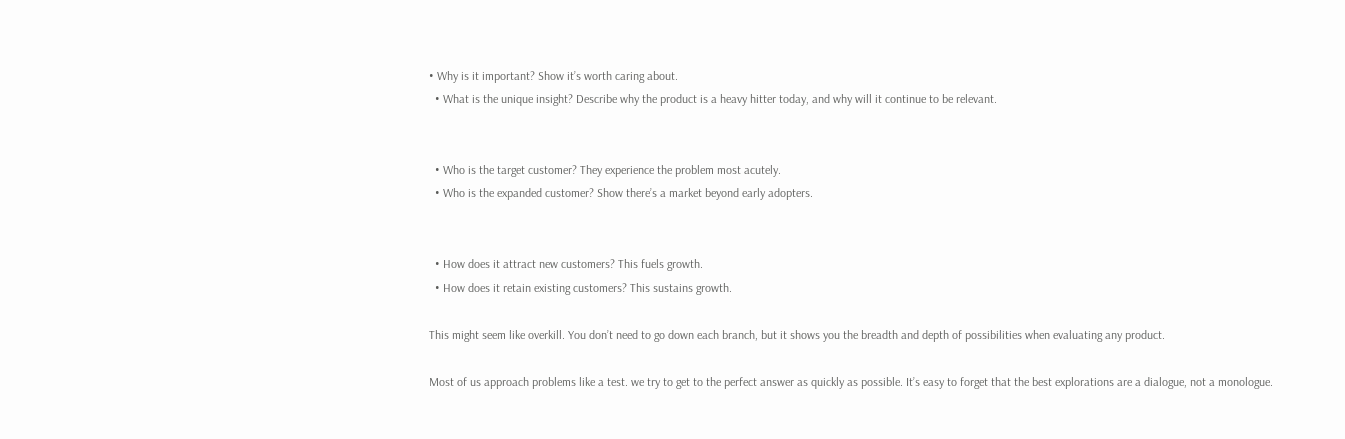• Why is it important? Show it’s worth caring about.
  • What is the unique insight? Describe why the product is a heavy hitter today, and why will it continue to be relevant.


  • Who is the target customer? They experience the problem most acutely.
  • Who is the expanded customer? Show there’s a market beyond early adopters.


  • How does it attract new customers? This fuels growth.
  • How does it retain existing customers? This sustains growth.

This might seem like overkill. You don’t need to go down each branch, but it shows you the breadth and depth of possibilities when evaluating any product.

Most of us approach problems like a test. we try to get to the perfect answer as quickly as possible. It’s easy to forget that the best explorations are a dialogue, not a monologue.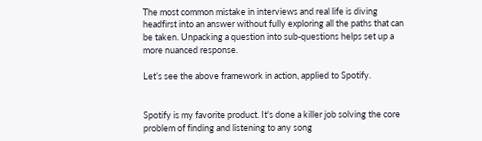The most common mistake in interviews and real life is diving headfirst into an answer without fully exploring all the paths that can be taken. Unpacking a question into sub-questions helps set up a more nuanced response.

Let’s see the above framework in action, applied to Spotify.


Spotify is my favorite product. It's done a killer job solving the core problem of finding and listening to any song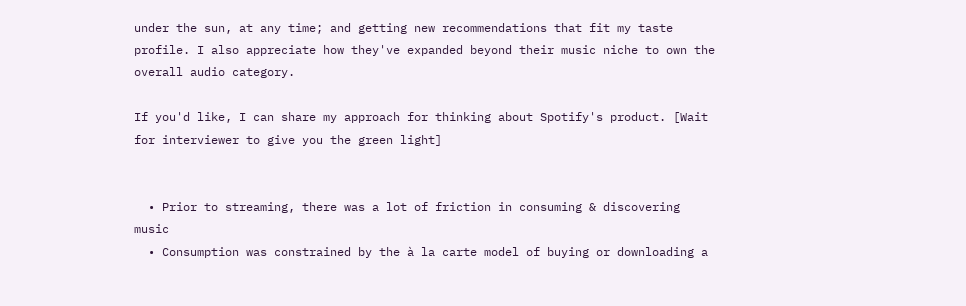under the sun, at any time; and getting new recommendations that fit my taste profile. I also appreciate how they've expanded beyond their music niche to own the overall audio category.

If you'd like, I can share my approach for thinking about Spotify's product. [Wait for interviewer to give you the green light]


  • Prior to streaming, there was a lot of friction in consuming & discovering music
  • Consumption was constrained by the à la carte model of buying or downloading a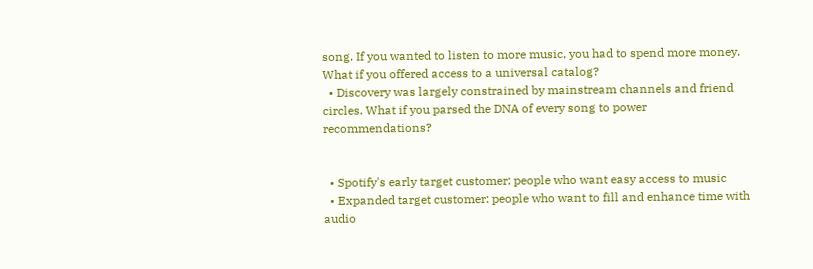song. If you wanted to listen to more music, you had to spend more money. What if you offered access to a universal catalog?
  • Discovery was largely constrained by mainstream channels and friend circles. What if you parsed the DNA of every song to power recommendations?


  • Spotify's early target customer: people who want easy access to music
  • Expanded target customer: people who want to fill and enhance time with audio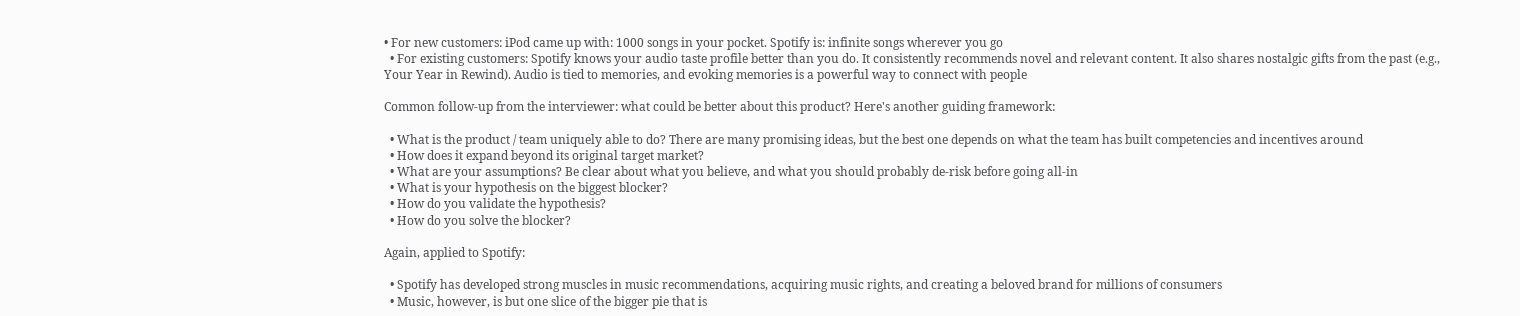• For new customers: iPod came up with: 1000 songs in your pocket. Spotify is: infinite songs wherever you go
  • For existing customers: Spotify knows your audio taste profile better than you do. It consistently recommends novel and relevant content. It also shares nostalgic gifts from the past (e.g., Your Year in Rewind). Audio is tied to memories, and evoking memories is a powerful way to connect with people

Common follow-up from the interviewer: what could be better about this product? Here's another guiding framework:

  • What is the product / team uniquely able to do? There are many promising ideas, but the best one depends on what the team has built competencies and incentives around
  • How does it expand beyond its original target market?
  • What are your assumptions? Be clear about what you believe, and what you should probably de-risk before going all-in
  • What is your hypothesis on the biggest blocker?
  • How do you validate the hypothesis?
  • How do you solve the blocker?

Again, applied to Spotify:

  • Spotify has developed strong muscles in music recommendations, acquiring music rights, and creating a beloved brand for millions of consumers
  • Music, however, is but one slice of the bigger pie that is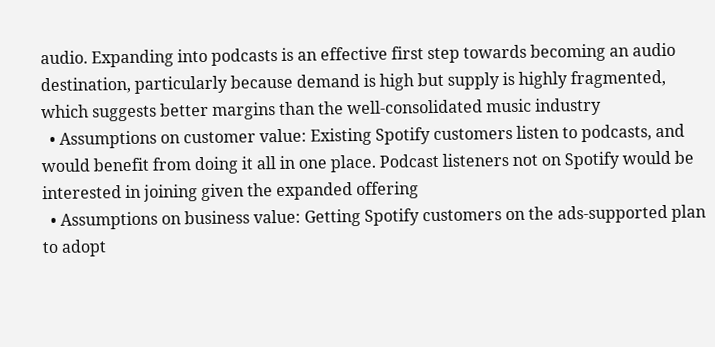audio. Expanding into podcasts is an effective first step towards becoming an audio destination, particularly because demand is high but supply is highly fragmented, which suggests better margins than the well-consolidated music industry
  • Assumptions on customer value: Existing Spotify customers listen to podcasts, and would benefit from doing it all in one place. Podcast listeners not on Spotify would be interested in joining given the expanded offering
  • Assumptions on business value: Getting Spotify customers on the ads-supported plan to adopt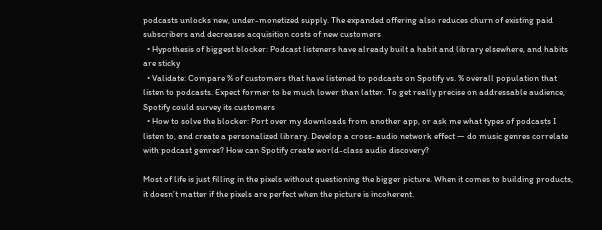podcasts unlocks new, under-monetized supply. The expanded offering also reduces churn of existing paid subscribers and decreases acquisition costs of new customers
  • Hypothesis of biggest blocker: Podcast listeners have already built a habit and library elsewhere, and habits are sticky
  • Validate: Compare % of customers that have listened to podcasts on Spotify vs. % overall population that listen to podcasts. Expect former to be much lower than latter. To get really precise on addressable audience, Spotify could survey its customers
  • How to solve the blocker: Port over my downloads from another app, or ask me what types of podcasts I listen to, and create a personalized library. Develop a cross-audio network effect — do music genres correlate with podcast genres? How can Spotify create world-class audio discovery?

Most of life is just filling in the pixels without questioning the bigger picture. When it comes to building products, it doesn’t matter if the pixels are perfect when the picture is incoherent.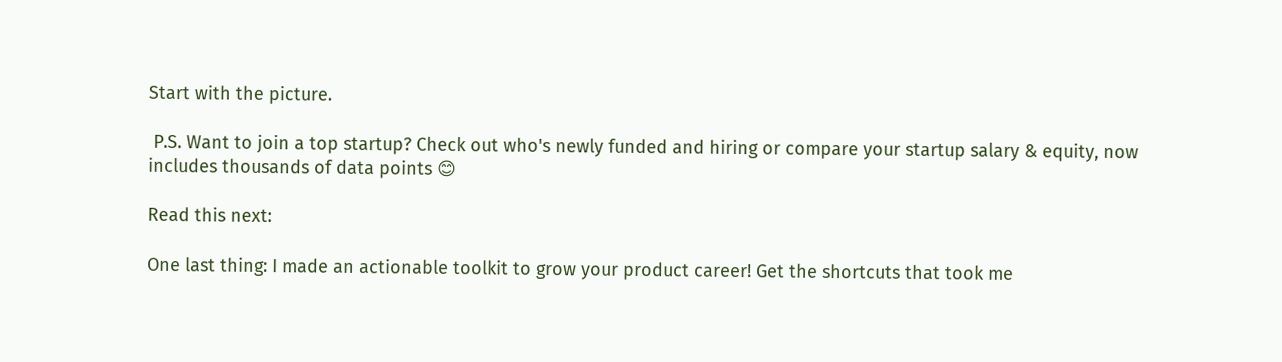Start with the picture.

 P.S. Want to join a top startup? Check out who's newly funded and hiring or compare your startup salary & equity, now includes thousands of data points 😊

Read this next:

One last thing: I made an actionable toolkit to grow your product career! Get the shortcuts that took me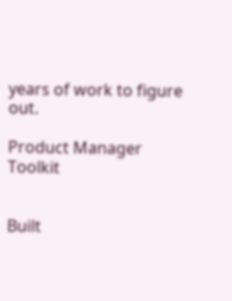years of work to figure out.

Product Manager Toolkit


Built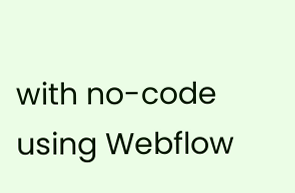with no-code using Webflow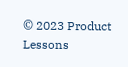© 2023 Product Lessons